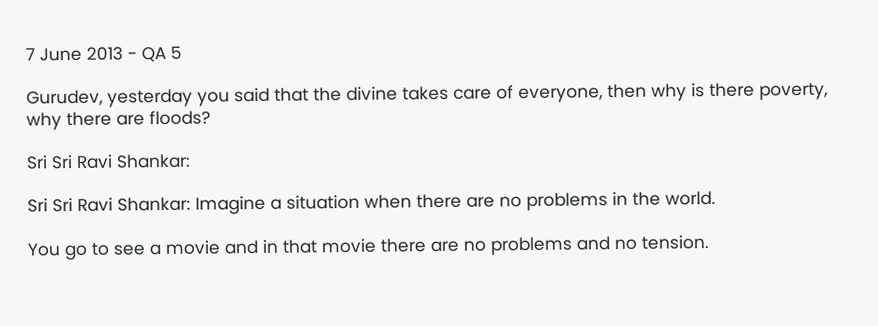7 June 2013 - QA 5

Gurudev, yesterday you said that the divine takes care of everyone, then why is there poverty, why there are floods?

Sri Sri Ravi Shankar:

Sri Sri Ravi Shankar: Imagine a situation when there are no problems in the world.

You go to see a movie and in that movie there are no problems and no tension.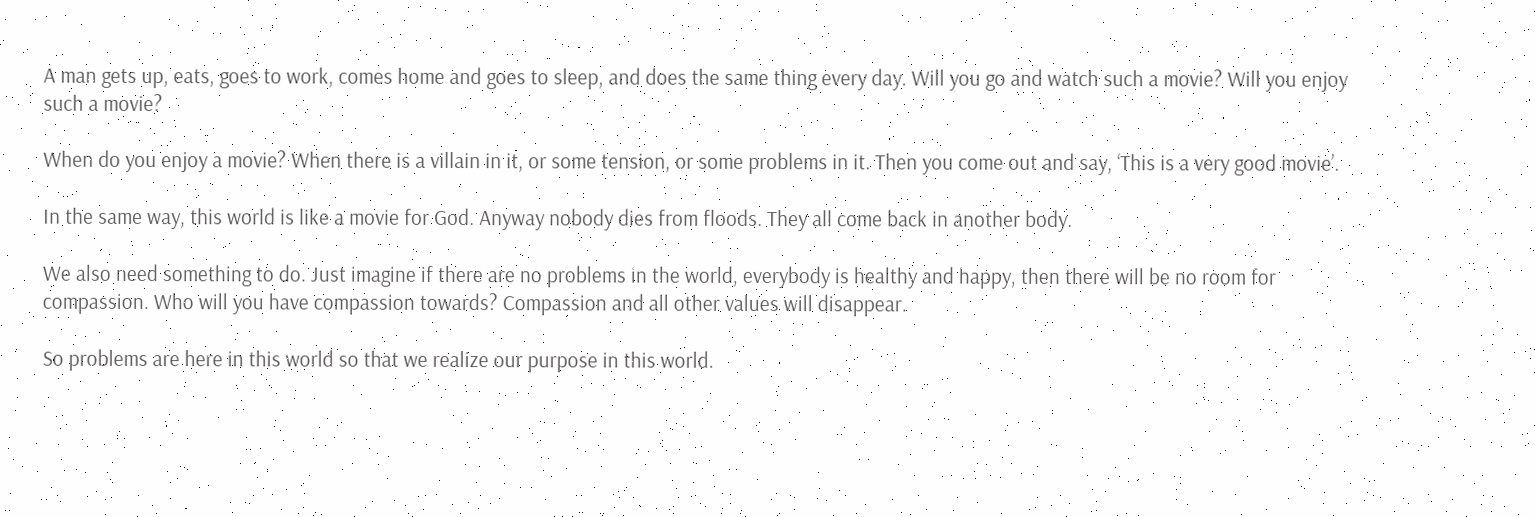A man gets up, eats, goes to work, comes home and goes to sleep, and does the same thing every day. Will you go and watch such a movie? Will you enjoy such a movie?

When do you enjoy a movie? When there is a villain in it, or some tension, or some problems in it. Then you come out and say, ‘This is a very good movie’.

In the same way, this world is like a movie for God. Anyway nobody dies from floods. They all come back in another body.

We also need something to do. Just imagine if there are no problems in the world, everybody is healthy and happy, then there will be no room for compassion. Who will you have compassion towards? Compassion and all other values will disappear.

So problems are here in this world so that we realize our purpose in this world.